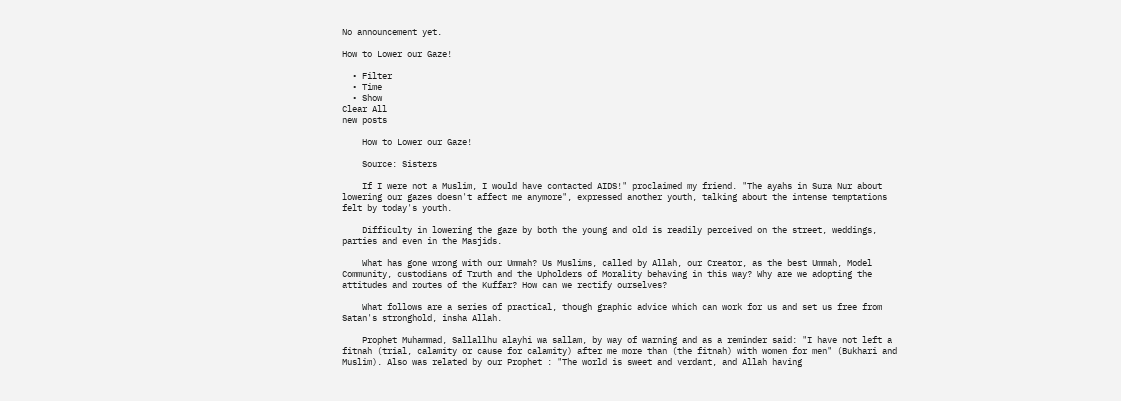No announcement yet.

How to Lower our Gaze!

  • Filter
  • Time
  • Show
Clear All
new posts

    How to Lower our Gaze!

    Source: Sisters

    If I were not a Muslim, I would have contacted AIDS!" proclaimed my friend. "The ayahs in Sura Nur about lowering our gazes doesn't affect me anymore", expressed another youth, talking about the intense temptations felt by today's youth.

    Difficulty in lowering the gaze by both the young and old is readily perceived on the street, weddings, parties and even in the Masjids.

    What has gone wrong with our Ummah? Us Muslims, called by Allah, our Creator, as the best Ummah, Model Community, custodians of Truth and the Upholders of Morality behaving in this way? Why are we adopting the attitudes and routes of the Kuffar? How can we rectify ourselves?

    What follows are a series of practical, though graphic advice which can work for us and set us free from Satan's stronghold, insha Allah.

    Prophet Muhammad, Sallallhu alayhi wa sallam, by way of warning and as a reminder said: "I have not left a fitnah (trial, calamity or cause for calamity) after me more than (the fitnah) with women for men" (Bukhari and Muslim). Also was related by our Prophet : "The world is sweet and verdant, and Allah having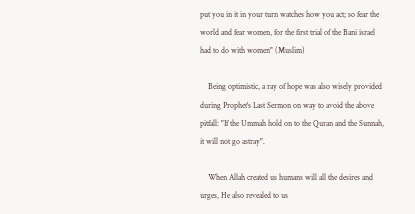put you in it in your turn watches how you act; so fear the world and fear women, for the first trial of the Bani israel had to do with women" (Muslim)

    Being optimistic, a ray of hope was also wisely provided during Prophet's Last Sermon on way to avoid the above pitfall: "If the Ummah hold on to the Quran and the Sunnah, it will not go astray".

    When Allah created us humans will all the desires and urges, He also revealed to us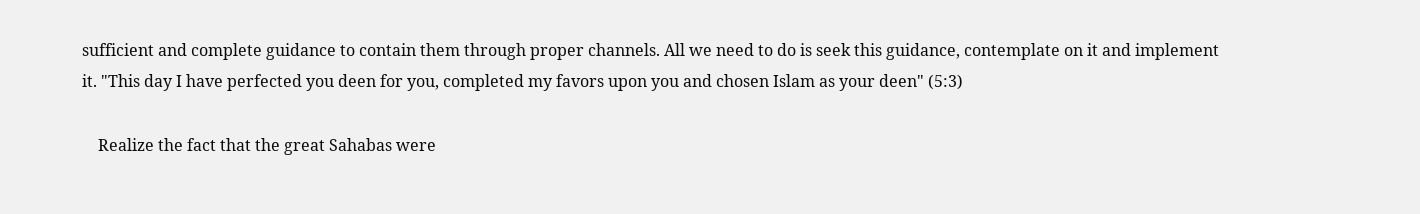sufficient and complete guidance to contain them through proper channels. All we need to do is seek this guidance, contemplate on it and implement it. "This day I have perfected you deen for you, completed my favors upon you and chosen Islam as your deen" (5:3)

    Realize the fact that the great Sahabas were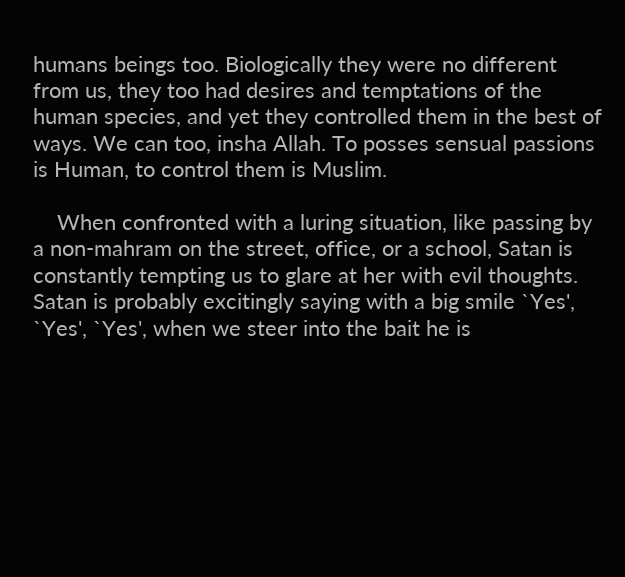humans beings too. Biologically they were no different from us, they too had desires and temptations of the human species, and yet they controlled them in the best of ways. We can too, insha Allah. To posses sensual passions is Human, to control them is Muslim.

    When confronted with a luring situation, like passing by a non-mahram on the street, office, or a school, Satan is constantly tempting us to glare at her with evil thoughts. Satan is probably excitingly saying with a big smile `Yes', `Yes', `Yes', when we steer into the bait he is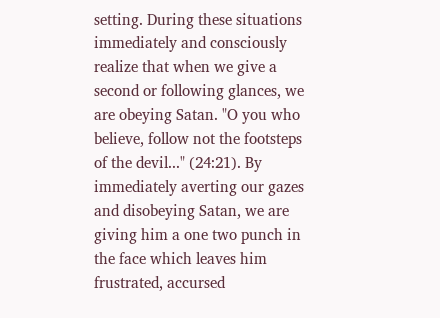setting. During these situations immediately and consciously realize that when we give a second or following glances, we are obeying Satan. "O you who believe, follow not the footsteps of the devil..." (24:21). By immediately averting our gazes and disobeying Satan, we are giving him a one two punch in the face which leaves him frustrated, accursed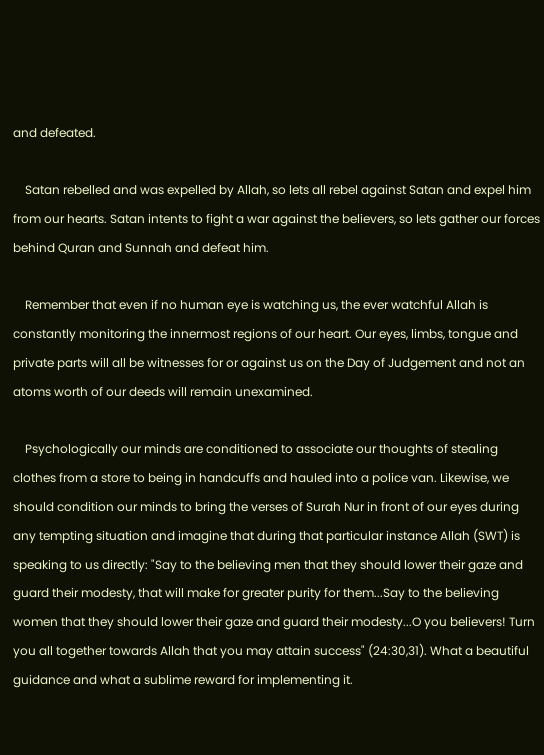and defeated.

    Satan rebelled and was expelled by Allah, so lets all rebel against Satan and expel him from our hearts. Satan intents to fight a war against the believers, so lets gather our forces behind Quran and Sunnah and defeat him.

    Remember that even if no human eye is watching us, the ever watchful Allah is constantly monitoring the innermost regions of our heart. Our eyes, limbs, tongue and private parts will all be witnesses for or against us on the Day of Judgement and not an atoms worth of our deeds will remain unexamined.

    Psychologically our minds are conditioned to associate our thoughts of stealing clothes from a store to being in handcuffs and hauled into a police van. Likewise, we should condition our minds to bring the verses of Surah Nur in front of our eyes during any tempting situation and imagine that during that particular instance Allah (SWT) is speaking to us directly: "Say to the believing men that they should lower their gaze and guard their modesty, that will make for greater purity for them...Say to the believing women that they should lower their gaze and guard their modesty...O you believers! Turn you all together towards Allah that you may attain success" (24:30,31). What a beautiful guidance and what a sublime reward for implementing it.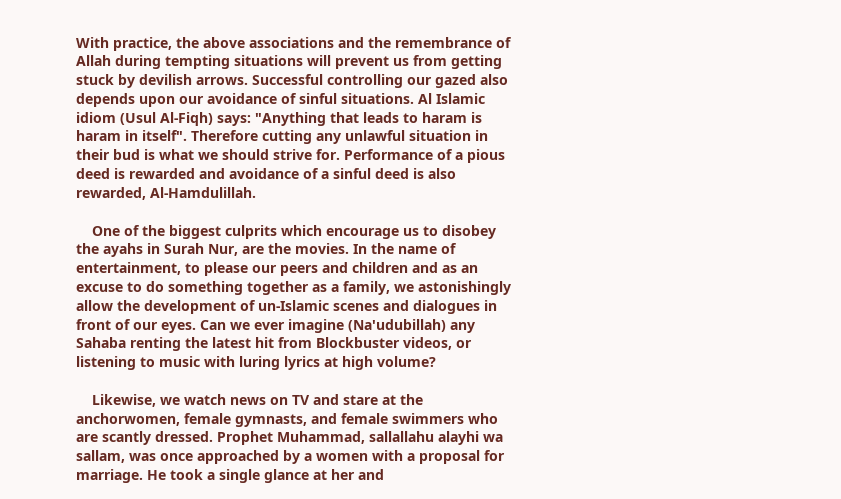With practice, the above associations and the remembrance of Allah during tempting situations will prevent us from getting stuck by devilish arrows. Successful controlling our gazed also depends upon our avoidance of sinful situations. Al Islamic idiom (Usul Al-Fiqh) says: "Anything that leads to haram is haram in itself". Therefore cutting any unlawful situation in their bud is what we should strive for. Performance of a pious deed is rewarded and avoidance of a sinful deed is also rewarded, Al-Hamdulillah.

    One of the biggest culprits which encourage us to disobey the ayahs in Surah Nur, are the movies. In the name of entertainment, to please our peers and children and as an excuse to do something together as a family, we astonishingly allow the development of un-Islamic scenes and dialogues in front of our eyes. Can we ever imagine (Na'udubillah) any Sahaba renting the latest hit from Blockbuster videos, or listening to music with luring lyrics at high volume?

    Likewise, we watch news on TV and stare at the anchorwomen, female gymnasts, and female swimmers who are scantly dressed. Prophet Muhammad, sallallahu alayhi wa sallam, was once approached by a women with a proposal for marriage. He took a single glance at her and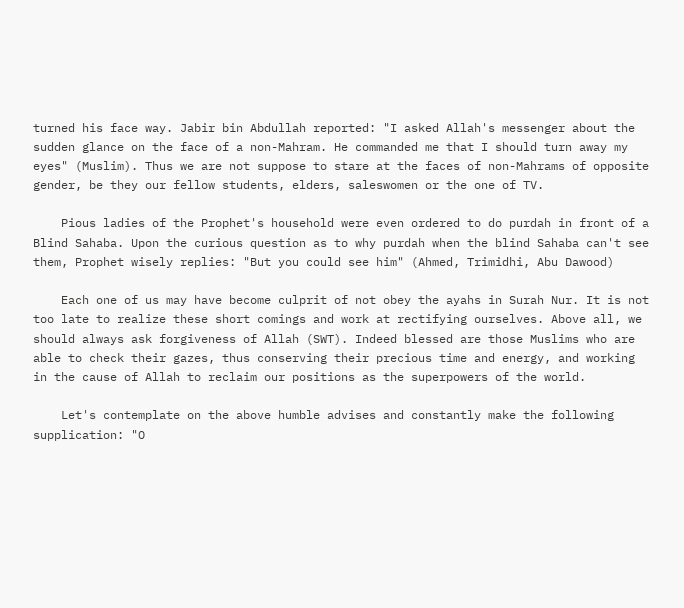turned his face way. Jabir bin Abdullah reported: "I asked Allah's messenger about the sudden glance on the face of a non-Mahram. He commanded me that I should turn away my eyes" (Muslim). Thus we are not suppose to stare at the faces of non-Mahrams of opposite gender, be they our fellow students, elders, saleswomen or the one of TV.

    Pious ladies of the Prophet's household were even ordered to do purdah in front of a Blind Sahaba. Upon the curious question as to why purdah when the blind Sahaba can't see them, Prophet wisely replies: "But you could see him" (Ahmed, Trimidhi, Abu Dawood)

    Each one of us may have become culprit of not obey the ayahs in Surah Nur. It is not too late to realize these short comings and work at rectifying ourselves. Above all, we should always ask forgiveness of Allah (SWT). Indeed blessed are those Muslims who are able to check their gazes, thus conserving their precious time and energy, and working in the cause of Allah to reclaim our positions as the superpowers of the world.

    Let's contemplate on the above humble advises and constantly make the following supplication: "O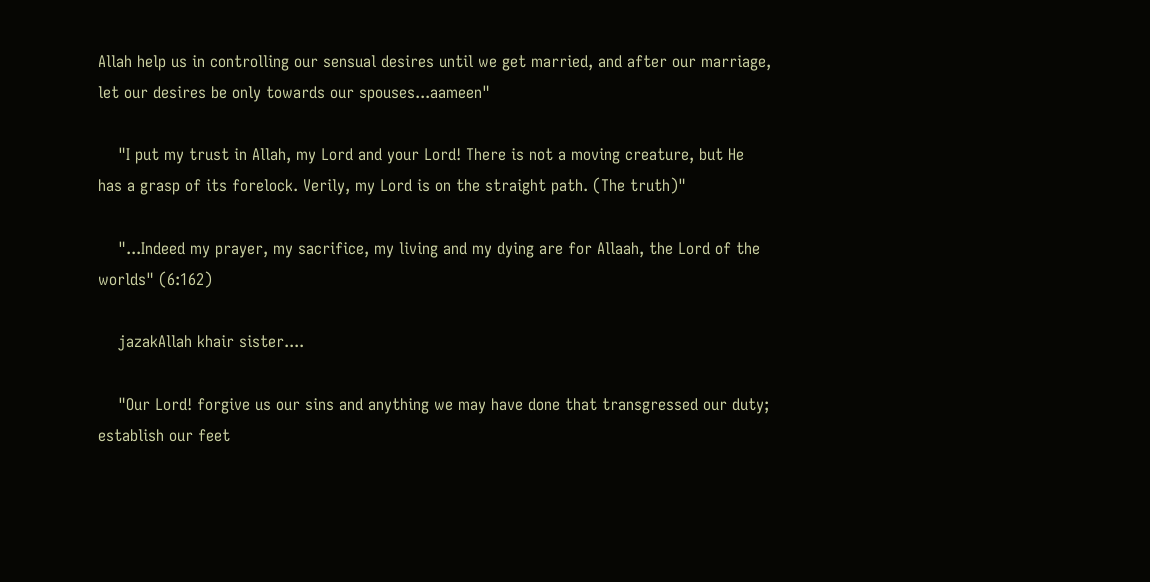Allah help us in controlling our sensual desires until we get married, and after our marriage, let our desires be only towards our spouses...aameen"

    "I put my trust in Allah, my Lord and your Lord! There is not a moving creature, but He has a grasp of its forelock. Verily, my Lord is on the straight path. (The truth)"

    "...Indeed my prayer, my sacrifice, my living and my dying are for Allaah, the Lord of the worlds" (6:162)

    jazakAllah khair sister....

    "Our Lord! forgive us our sins and anything we may have done that transgressed our duty; establish our feet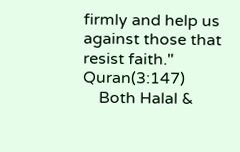firmly and help us against those that resist faith." Quran(3:147)
    Both Halal &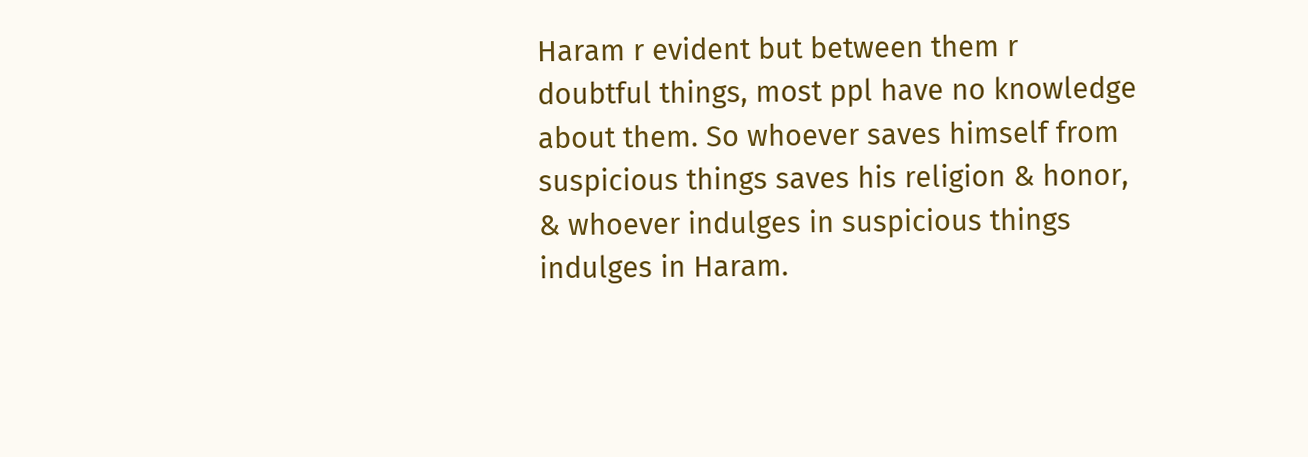Haram r evident but between them r doubtful things, most ppl have no knowledge about them. So whoever saves himself from suspicious things saves his religion & honor, & whoever indulges in suspicious things indulges in Haram.